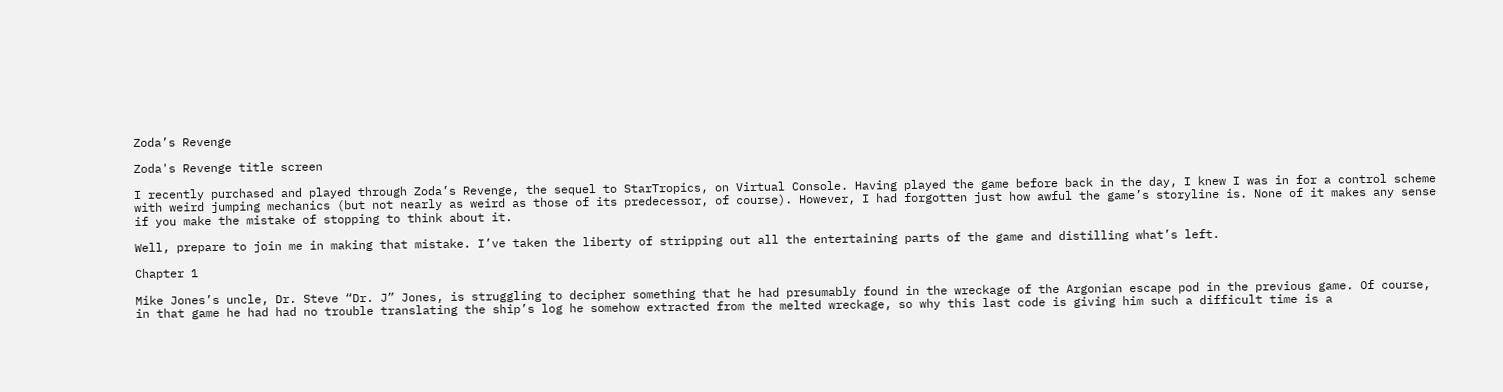Zoda’s Revenge

Zoda's Revenge title screen

I recently purchased and played through Zoda’s Revenge, the sequel to StarTropics, on Virtual Console. Having played the game before back in the day, I knew I was in for a control scheme with weird jumping mechanics (but not nearly as weird as those of its predecessor, of course). However, I had forgotten just how awful the game’s storyline is. None of it makes any sense if you make the mistake of stopping to think about it.

Well, prepare to join me in making that mistake. I’ve taken the liberty of stripping out all the entertaining parts of the game and distilling what’s left.

Chapter 1

Mike Jones’s uncle, Dr. Steve “Dr. J” Jones, is struggling to decipher something that he had presumably found in the wreckage of the Argonian escape pod in the previous game. Of course, in that game he had had no trouble translating the ship’s log he somehow extracted from the melted wreckage, so why this last code is giving him such a difficult time is a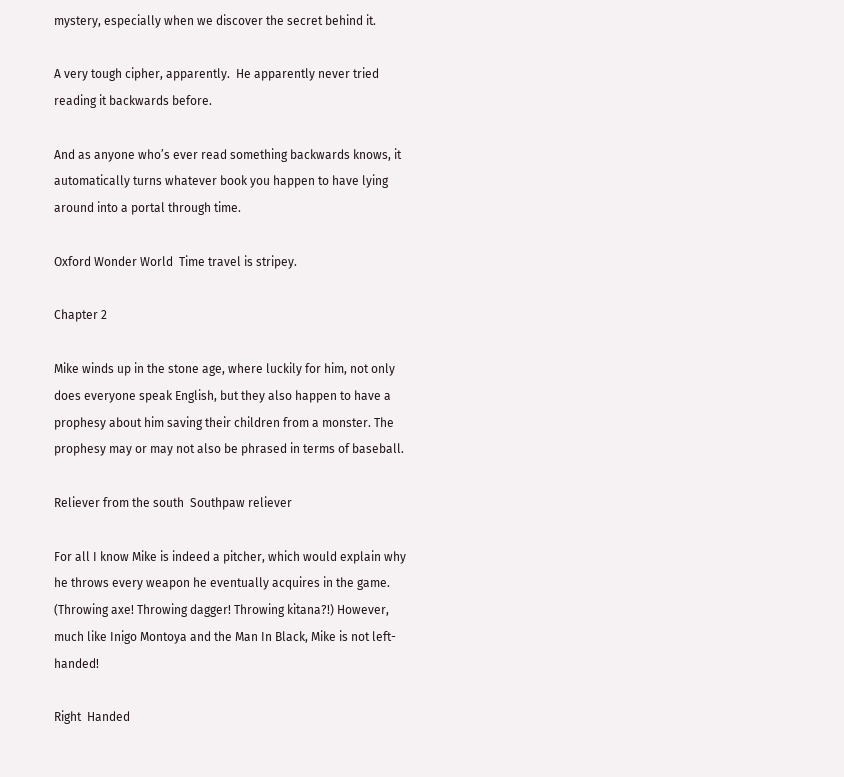mystery, especially when we discover the secret behind it.

A very tough cipher, apparently.  He apparently never tried reading it backwards before.

And as anyone who’s ever read something backwards knows, it automatically turns whatever book you happen to have lying around into a portal through time.

Oxford Wonder World  Time travel is stripey.

Chapter 2

Mike winds up in the stone age, where luckily for him, not only does everyone speak English, but they also happen to have a prophesy about him saving their children from a monster. The prophesy may or may not also be phrased in terms of baseball.

Reliever from the south  Southpaw reliever

For all I know Mike is indeed a pitcher, which would explain why he throws every weapon he eventually acquires in the game. (Throwing axe! Throwing dagger! Throwing kitana?!) However, much like Inigo Montoya and the Man In Black, Mike is not left-handed!

Right  Handed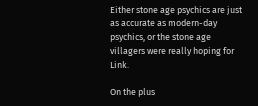Either stone age psychics are just as accurate as modern-day psychics, or the stone age villagers were really hoping for Link.

On the plus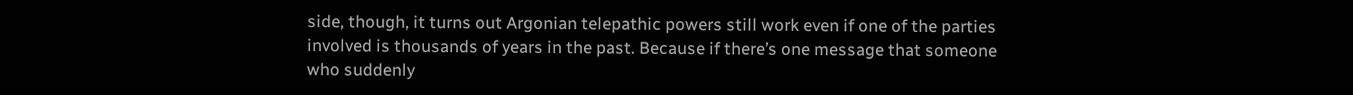side, though, it turns out Argonian telepathic powers still work even if one of the parties involved is thousands of years in the past. Because if there’s one message that someone who suddenly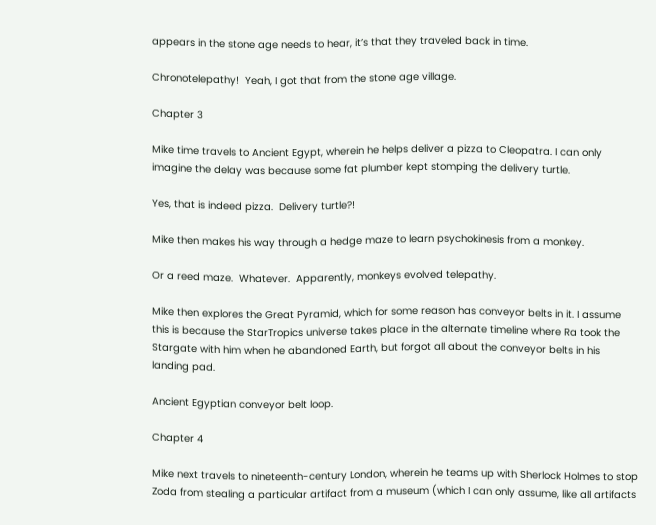appears in the stone age needs to hear, it’s that they traveled back in time.

Chronotelepathy!  Yeah, I got that from the stone age village.

Chapter 3

Mike time travels to Ancient Egypt, wherein he helps deliver a pizza to Cleopatra. I can only imagine the delay was because some fat plumber kept stomping the delivery turtle.

Yes, that is indeed pizza.  Delivery turtle?!

Mike then makes his way through a hedge maze to learn psychokinesis from a monkey.

Or a reed maze.  Whatever.  Apparently, monkeys evolved telepathy.

Mike then explores the Great Pyramid, which for some reason has conveyor belts in it. I assume this is because the StarTropics universe takes place in the alternate timeline where Ra took the Stargate with him when he abandoned Earth, but forgot all about the conveyor belts in his landing pad.

Ancient Egyptian conveyor belt loop.

Chapter 4

Mike next travels to nineteenth-century London, wherein he teams up with Sherlock Holmes to stop Zoda from stealing a particular artifact from a museum (which I can only assume, like all artifacts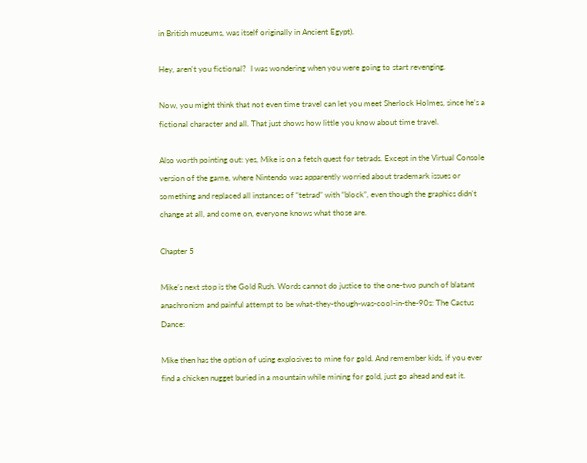in British museums, was itself originally in Ancient Egypt).

Hey, aren't you fictional?  I was wondering when you were going to start revenging.

Now, you might think that not even time travel can let you meet Sherlock Holmes, since he’s a fictional character and all. That just shows how little you know about time travel.

Also worth pointing out: yes, Mike is on a fetch quest for tetrads. Except in the Virtual Console version of the game, where Nintendo was apparently worried about trademark issues or something and replaced all instances of “tetrad” with “block”, even though the graphics didn’t change at all, and come on, everyone knows what those are.

Chapter 5

Mike’s next stop is the Gold Rush. Words cannot do justice to the one-two punch of blatant anachronism and painful attempt to be what-they-though-was-cool-in-the-90s: The Cactus Dance:

Mike then has the option of using explosives to mine for gold. And remember kids, if you ever find a chicken nugget buried in a mountain while mining for gold, just go ahead and eat it.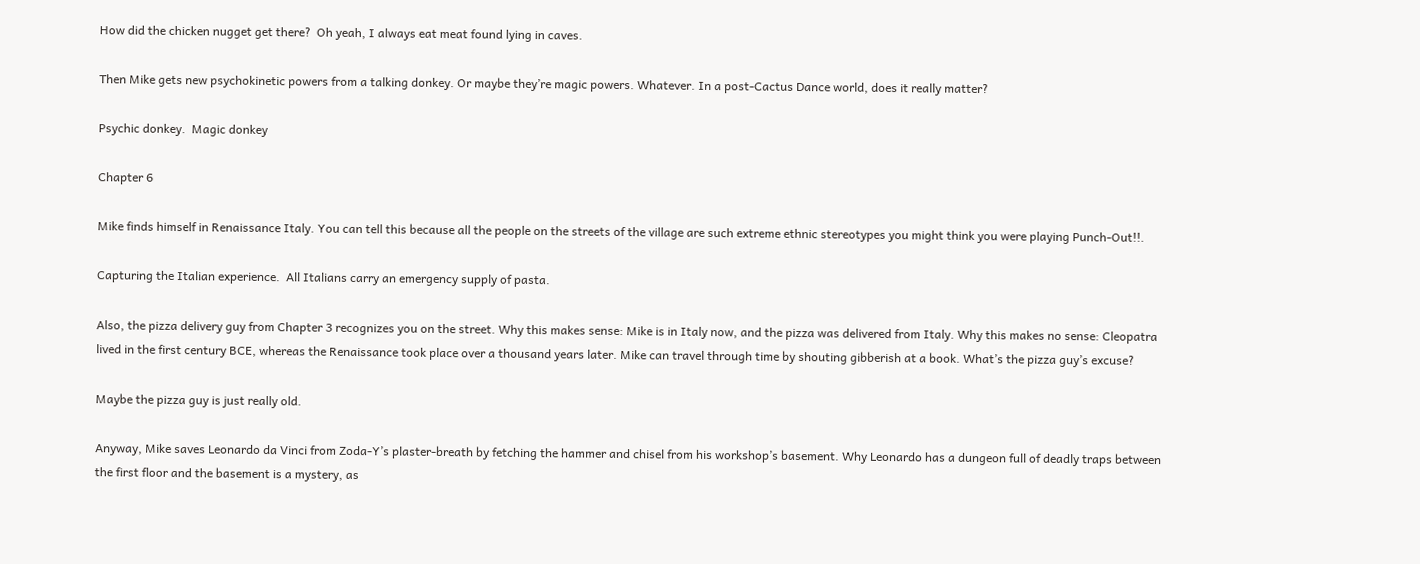How did the chicken nugget get there?  Oh yeah, I always eat meat found lying in caves.

Then Mike gets new psychokinetic powers from a talking donkey. Or maybe they’re magic powers. Whatever. In a post-Cactus Dance world, does it really matter?

Psychic donkey.  Magic donkey

Chapter 6

Mike finds himself in Renaissance Italy. You can tell this because all the people on the streets of the village are such extreme ethnic stereotypes you might think you were playing Punch-Out!!.

Capturing the Italian experience.  All Italians carry an emergency supply of pasta.

Also, the pizza delivery guy from Chapter 3 recognizes you on the street. Why this makes sense: Mike is in Italy now, and the pizza was delivered from Italy. Why this makes no sense: Cleopatra lived in the first century BCE, whereas the Renaissance took place over a thousand years later. Mike can travel through time by shouting gibberish at a book. What’s the pizza guy’s excuse?

Maybe the pizza guy is just really old.

Anyway, Mike saves Leonardo da Vinci from Zoda-Y’s plaster-breath by fetching the hammer and chisel from his workshop’s basement. Why Leonardo has a dungeon full of deadly traps between the first floor and the basement is a mystery, as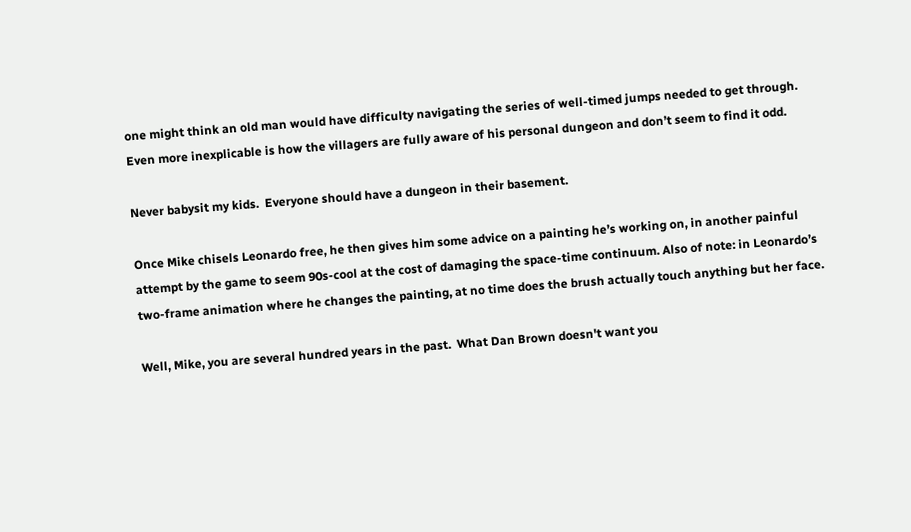one might think an old man would have difficulty navigating the series of well-timed jumps needed to get through. Even more inexplicable is how the villagers are fully aware of his personal dungeon and don’t seem to find it odd.

Never babysit my kids.  Everyone should have a dungeon in their basement.

Once Mike chisels Leonardo free, he then gives him some advice on a painting he’s working on, in another painful attempt by the game to seem 90s-cool at the cost of damaging the space-time continuum. Also of note: in Leonardo’s two-frame animation where he changes the painting, at no time does the brush actually touch anything but her face.

Well, Mike, you are several hundred years in the past.  What Dan Brown doesn't want you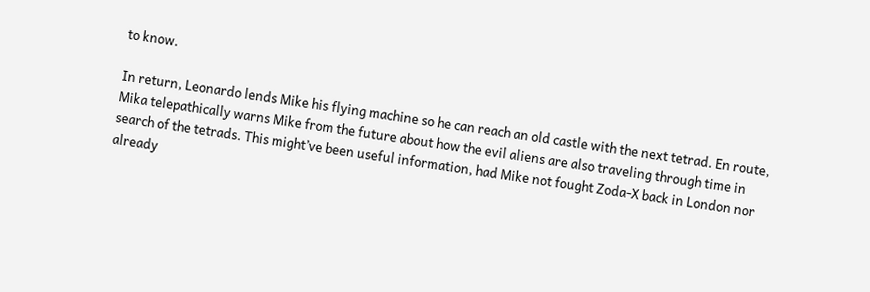to know.

In return, Leonardo lends Mike his flying machine so he can reach an old castle with the next tetrad. En route, Mika telepathically warns Mike from the future about how the evil aliens are also traveling through time in search of the tetrads. This might’ve been useful information, had Mike not fought Zoda-X back in London nor already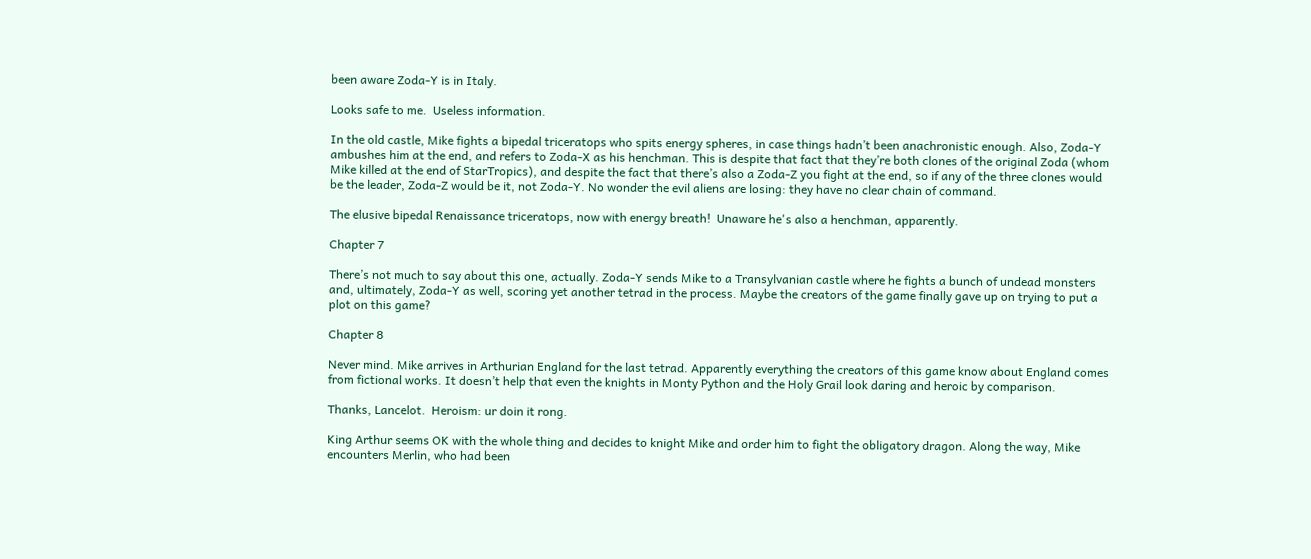been aware Zoda-Y is in Italy.

Looks safe to me.  Useless information.

In the old castle, Mike fights a bipedal triceratops who spits energy spheres, in case things hadn’t been anachronistic enough. Also, Zoda-Y ambushes him at the end, and refers to Zoda-X as his henchman. This is despite that fact that they’re both clones of the original Zoda (whom Mike killed at the end of StarTropics), and despite the fact that there’s also a Zoda-Z you fight at the end, so if any of the three clones would be the leader, Zoda-Z would be it, not Zoda-Y. No wonder the evil aliens are losing: they have no clear chain of command.

The elusive bipedal Renaissance triceratops, now with energy breath!  Unaware he's also a henchman, apparently.

Chapter 7

There’s not much to say about this one, actually. Zoda-Y sends Mike to a Transylvanian castle where he fights a bunch of undead monsters and, ultimately, Zoda-Y as well, scoring yet another tetrad in the process. Maybe the creators of the game finally gave up on trying to put a plot on this game?

Chapter 8

Never mind. Mike arrives in Arthurian England for the last tetrad. Apparently everything the creators of this game know about England comes from fictional works. It doesn’t help that even the knights in Monty Python and the Holy Grail look daring and heroic by comparison.

Thanks, Lancelot.  Heroism: ur doin it rong.

King Arthur seems OK with the whole thing and decides to knight Mike and order him to fight the obligatory dragon. Along the way, Mike encounters Merlin, who had been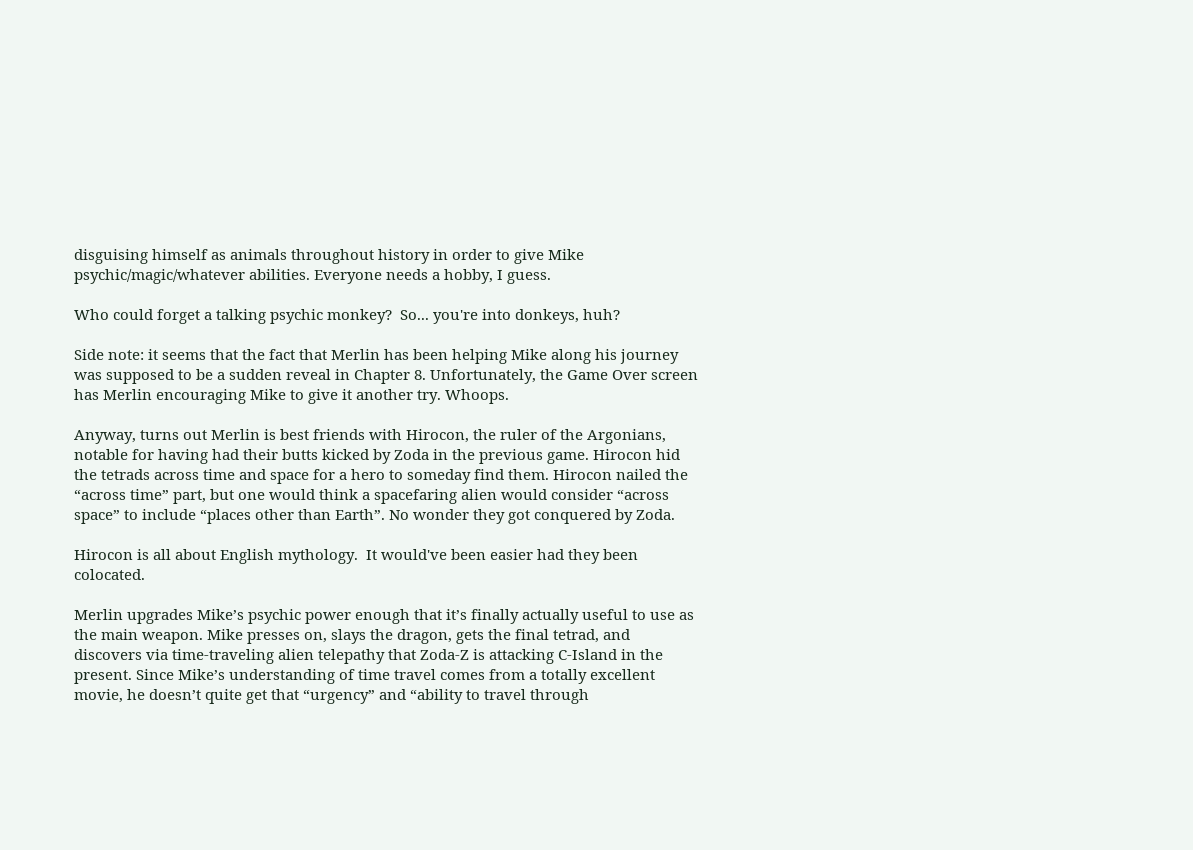disguising himself as animals throughout history in order to give Mike psychic/magic/whatever abilities. Everyone needs a hobby, I guess.

Who could forget a talking psychic monkey?  So... you're into donkeys, huh?

Side note: it seems that the fact that Merlin has been helping Mike along his journey was supposed to be a sudden reveal in Chapter 8. Unfortunately, the Game Over screen has Merlin encouraging Mike to give it another try. Whoops.

Anyway, turns out Merlin is best friends with Hirocon, the ruler of the Argonians, notable for having had their butts kicked by Zoda in the previous game. Hirocon hid the tetrads across time and space for a hero to someday find them. Hirocon nailed the “across time” part, but one would think a spacefaring alien would consider “across space” to include “places other than Earth”. No wonder they got conquered by Zoda.

Hirocon is all about English mythology.  It would've been easier had they been colocated.

Merlin upgrades Mike’s psychic power enough that it’s finally actually useful to use as the main weapon. Mike presses on, slays the dragon, gets the final tetrad, and discovers via time-traveling alien telepathy that Zoda-Z is attacking C-Island in the present. Since Mike’s understanding of time travel comes from a totally excellent movie, he doesn’t quite get that “urgency” and “ability to travel through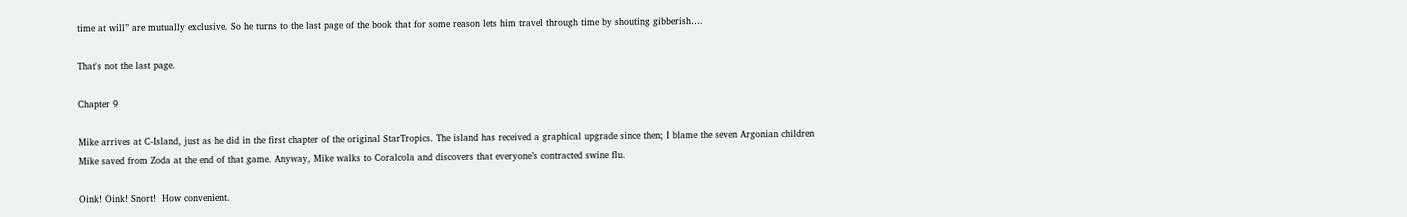time at will” are mutually exclusive. So he turns to the last page of the book that for some reason lets him travel through time by shouting gibberish….

That's not the last page.

Chapter 9

Mike arrives at C-Island, just as he did in the first chapter of the original StarTropics. The island has received a graphical upgrade since then; I blame the seven Argonian children Mike saved from Zoda at the end of that game. Anyway, Mike walks to Coralcola and discovers that everyone’s contracted swine flu.

Oink! Oink! Snort!  How convenient.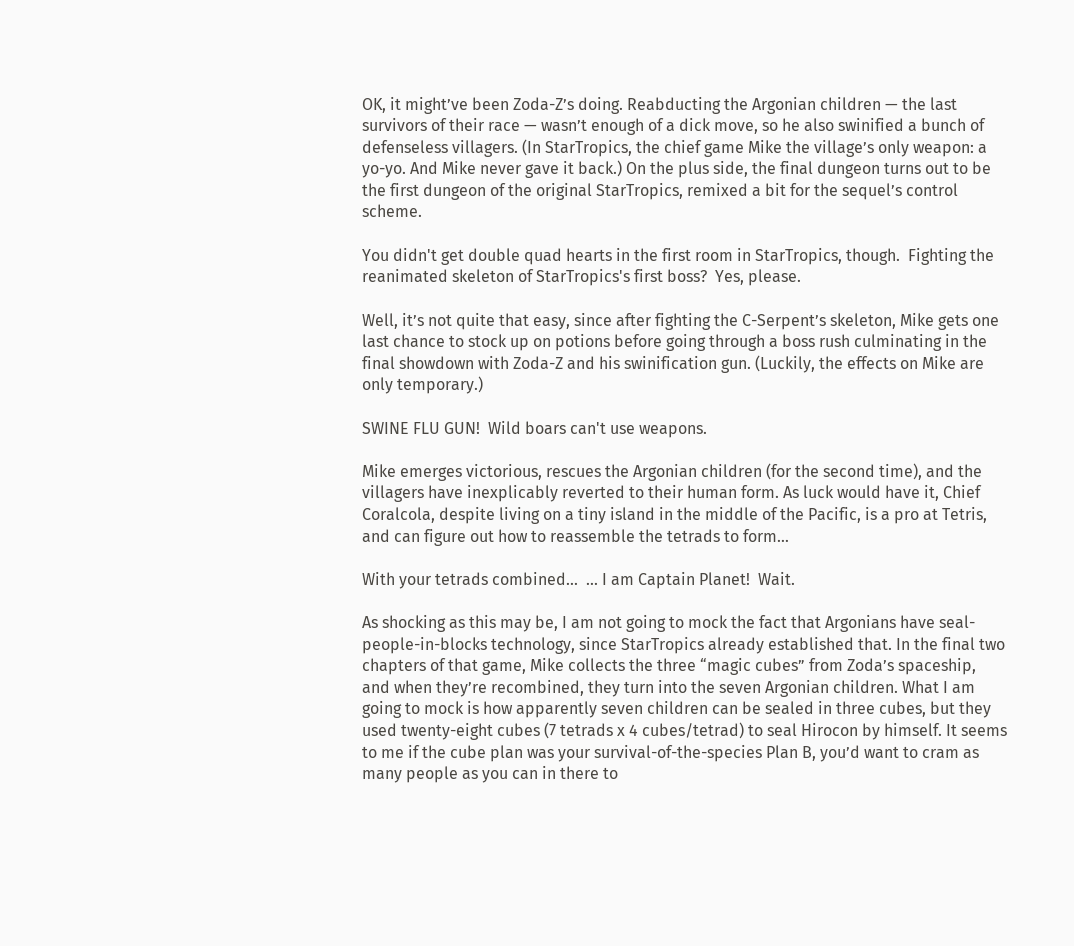OK, it might’ve been Zoda-Z’s doing. Reabducting the Argonian children — the last survivors of their race — wasn’t enough of a dick move, so he also swinified a bunch of defenseless villagers. (In StarTropics, the chief game Mike the village’s only weapon: a yo-yo. And Mike never gave it back.) On the plus side, the final dungeon turns out to be the first dungeon of the original StarTropics, remixed a bit for the sequel’s control scheme.

You didn't get double quad hearts in the first room in StarTropics, though.  Fighting the reanimated skeleton of StarTropics's first boss?  Yes, please.

Well, it’s not quite that easy, since after fighting the C-Serpent’s skeleton, Mike gets one last chance to stock up on potions before going through a boss rush culminating in the final showdown with Zoda-Z and his swinification gun. (Luckily, the effects on Mike are only temporary.)

SWINE FLU GUN!  Wild boars can't use weapons.

Mike emerges victorious, rescues the Argonian children (for the second time), and the villagers have inexplicably reverted to their human form. As luck would have it, Chief Coralcola, despite living on a tiny island in the middle of the Pacific, is a pro at Tetris, and can figure out how to reassemble the tetrads to form…

With your tetrads combined...  ... I am Captain Planet!  Wait.

As shocking as this may be, I am not going to mock the fact that Argonians have seal-people-in-blocks technology, since StarTropics already established that. In the final two chapters of that game, Mike collects the three “magic cubes” from Zoda’s spaceship, and when they’re recombined, they turn into the seven Argonian children. What I am going to mock is how apparently seven children can be sealed in three cubes, but they used twenty-eight cubes (7 tetrads x 4 cubes/tetrad) to seal Hirocon by himself. It seems to me if the cube plan was your survival-of-the-species Plan B, you’d want to cram as many people as you can in there to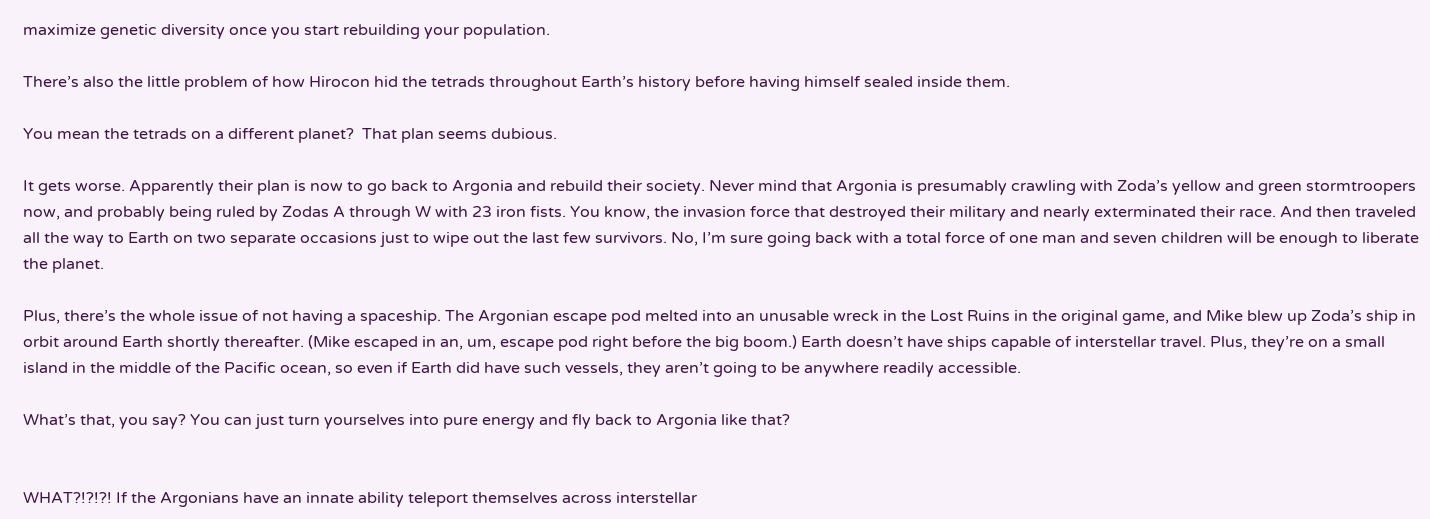maximize genetic diversity once you start rebuilding your population.

There’s also the little problem of how Hirocon hid the tetrads throughout Earth’s history before having himself sealed inside them.

You mean the tetrads on a different planet?  That plan seems dubious.

It gets worse. Apparently their plan is now to go back to Argonia and rebuild their society. Never mind that Argonia is presumably crawling with Zoda’s yellow and green stormtroopers now, and probably being ruled by Zodas A through W with 23 iron fists. You know, the invasion force that destroyed their military and nearly exterminated their race. And then traveled all the way to Earth on two separate occasions just to wipe out the last few survivors. No, I’m sure going back with a total force of one man and seven children will be enough to liberate the planet.

Plus, there’s the whole issue of not having a spaceship. The Argonian escape pod melted into an unusable wreck in the Lost Ruins in the original game, and Mike blew up Zoda’s ship in orbit around Earth shortly thereafter. (Mike escaped in an, um, escape pod right before the big boom.) Earth doesn’t have ships capable of interstellar travel. Plus, they’re on a small island in the middle of the Pacific ocean, so even if Earth did have such vessels, they aren’t going to be anywhere readily accessible.

What’s that, you say? You can just turn yourselves into pure energy and fly back to Argonia like that?


WHAT?!?!?! If the Argonians have an innate ability teleport themselves across interstellar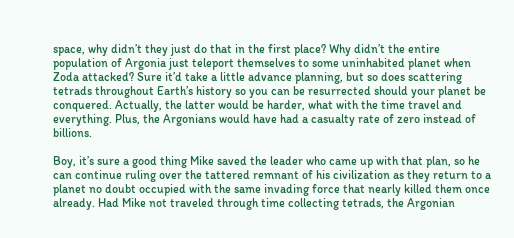space, why didn’t they just do that in the first place? Why didn’t the entire population of Argonia just teleport themselves to some uninhabited planet when Zoda attacked? Sure it’d take a little advance planning, but so does scattering tetrads throughout Earth’s history so you can be resurrected should your planet be conquered. Actually, the latter would be harder, what with the time travel and everything. Plus, the Argonians would have had a casualty rate of zero instead of billions.

Boy, it’s sure a good thing Mike saved the leader who came up with that plan, so he can continue ruling over the tattered remnant of his civilization as they return to a planet no doubt occupied with the same invading force that nearly killed them once already. Had Mike not traveled through time collecting tetrads, the Argonian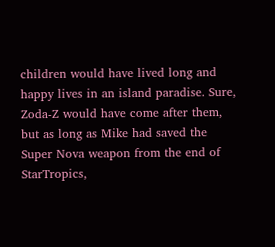children would have lived long and happy lives in an island paradise. Sure, Zoda-Z would have come after them, but as long as Mike had saved the Super Nova weapon from the end of StarTropics,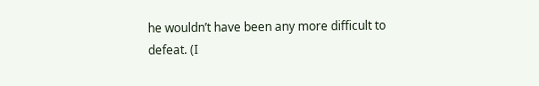he wouldn’t have been any more difficult to defeat. (I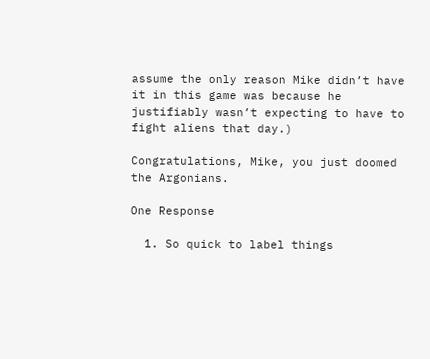assume the only reason Mike didn’t have it in this game was because he justifiably wasn’t expecting to have to fight aliens that day.)

Congratulations, Mike, you just doomed the Argonians.

One Response

  1. So quick to label things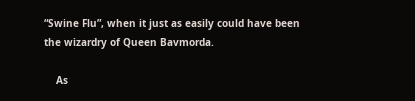“Swine Flu”, when it just as easily could have been the wizardry of Queen Bavmorda.

    As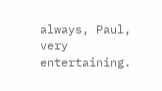always, Paul, very entertaining.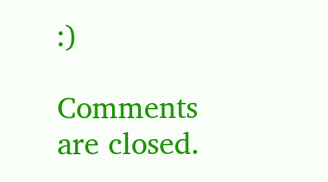:)

Comments are closed.